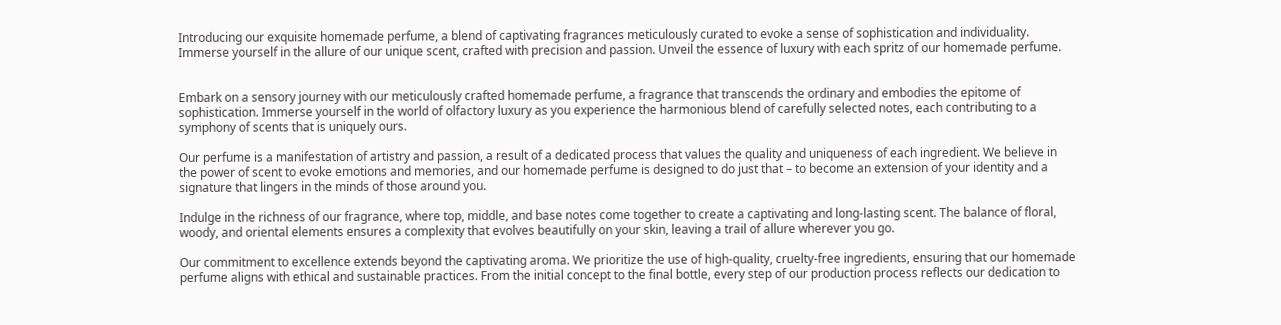Introducing our exquisite homemade perfume, a blend of captivating fragrances meticulously curated to evoke a sense of sophistication and individuality. Immerse yourself in the allure of our unique scent, crafted with precision and passion. Unveil the essence of luxury with each spritz of our homemade perfume.


Embark on a sensory journey with our meticulously crafted homemade perfume, a fragrance that transcends the ordinary and embodies the epitome of sophistication. Immerse yourself in the world of olfactory luxury as you experience the harmonious blend of carefully selected notes, each contributing to a symphony of scents that is uniquely ours.

Our perfume is a manifestation of artistry and passion, a result of a dedicated process that values the quality and uniqueness of each ingredient. We believe in the power of scent to evoke emotions and memories, and our homemade perfume is designed to do just that – to become an extension of your identity and a signature that lingers in the minds of those around you.

Indulge in the richness of our fragrance, where top, middle, and base notes come together to create a captivating and long-lasting scent. The balance of floral, woody, and oriental elements ensures a complexity that evolves beautifully on your skin, leaving a trail of allure wherever you go.

Our commitment to excellence extends beyond the captivating aroma. We prioritize the use of high-quality, cruelty-free ingredients, ensuring that our homemade perfume aligns with ethical and sustainable practices. From the initial concept to the final bottle, every step of our production process reflects our dedication to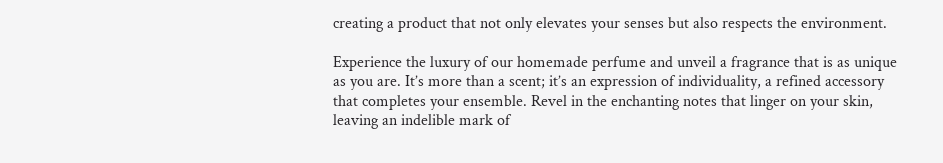creating a product that not only elevates your senses but also respects the environment.

Experience the luxury of our homemade perfume and unveil a fragrance that is as unique as you are. It’s more than a scent; it’s an expression of individuality, a refined accessory that completes your ensemble. Revel in the enchanting notes that linger on your skin, leaving an indelible mark of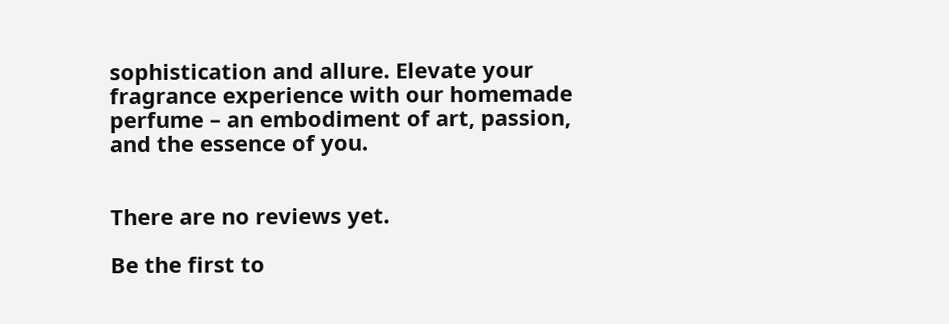sophistication and allure. Elevate your fragrance experience with our homemade perfume – an embodiment of art, passion, and the essence of you.


There are no reviews yet.

Be the first to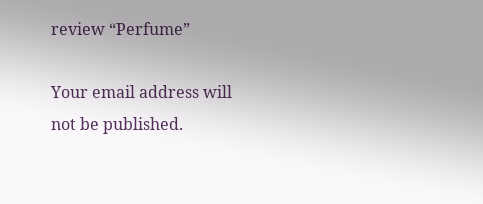review “Perfume”

Your email address will not be published.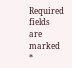Required fields are marked *